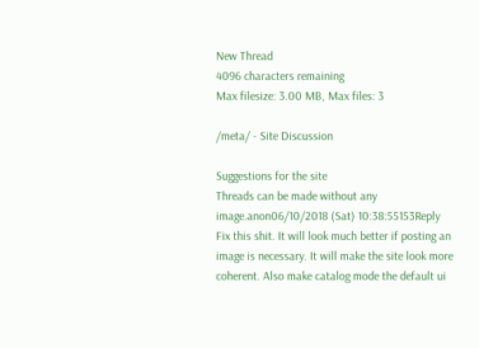New Thread
4096 characters remaining
Max filesize: 3.00 MB, Max files: 3

/meta/ - Site Discussion

Suggestions for the site
Threads can be made without any image.anon06/10/2018 (Sat) 10:38:55153Reply
Fix this shit. It will look much better if posting an image is necessary. It will make the site look more coherent. Also make catalog mode the default ui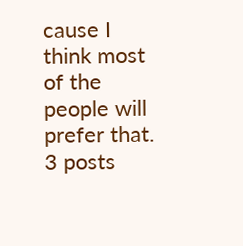cause I think most of the people will prefer that.
3 posts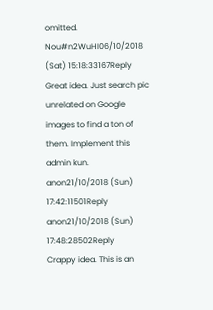omitted.
Nou#n2WuHI06/10/2018 (Sat) 15:18:33167Reply
Great idea. Just search pic unrelated on Google images to find a ton of them. Implement this admin kun.
anon21/10/2018 (Sun) 17:42:11501Reply
anon21/10/2018 (Sun) 17:48:28502Reply
Crappy idea. This is an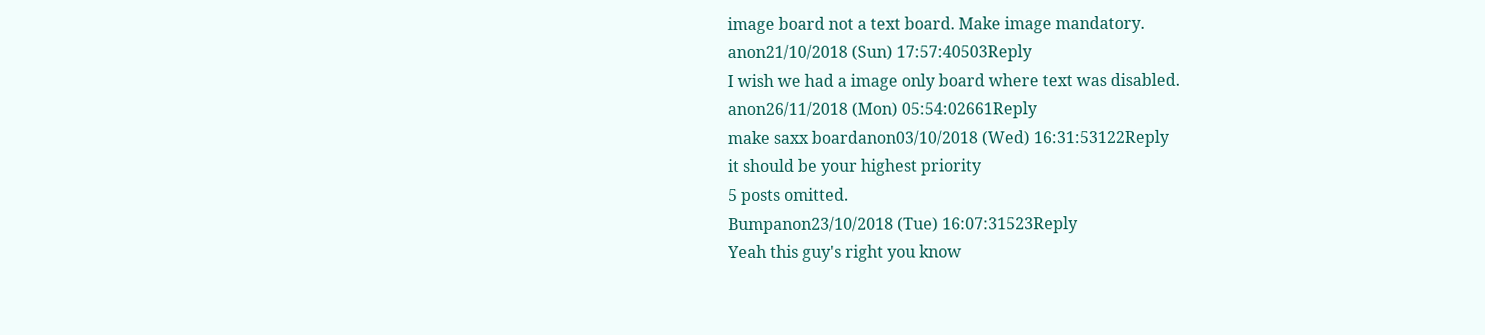image board not a text board. Make image mandatory.
anon21/10/2018 (Sun) 17:57:40503Reply
I wish we had a image only board where text was disabled.
anon26/11/2018 (Mon) 05:54:02661Reply
make saxx boardanon03/10/2018 (Wed) 16:31:53122Reply
it should be your highest priority
5 posts omitted.
Bumpanon23/10/2018 (Tue) 16:07:31523Reply
Yeah this guy's right you know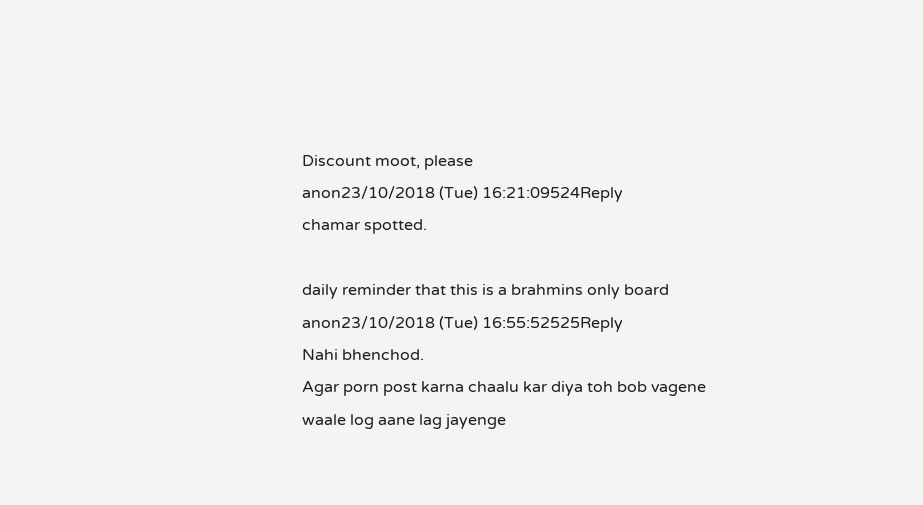Discount moot, please
anon23/10/2018 (Tue) 16:21:09524Reply
chamar spotted.

daily reminder that this is a brahmins only board
anon23/10/2018 (Tue) 16:55:52525Reply
Nahi bhenchod.
Agar porn post karna chaalu kar diya toh bob vagene waale log aane lag jayenge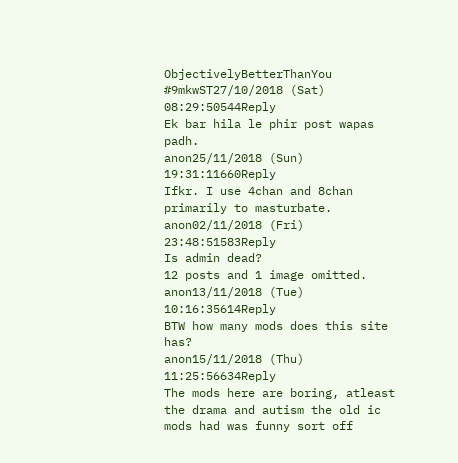ObjectivelyBetterThanYou #9mkwST27/10/2018 (Sat) 08:29:50544Reply
Ek bar hila le phir post wapas padh.
anon25/11/2018 (Sun) 19:31:11660Reply
Ifkr. I use 4chan and 8chan primarily to masturbate.
anon02/11/2018 (Fri) 23:48:51583Reply
Is admin dead?
12 posts and 1 image omitted.
anon13/11/2018 (Tue) 10:16:35614Reply
BTW how many mods does this site has?
anon15/11/2018 (Thu) 11:25:56634Reply
The mods here are boring, atleast the drama and autism the old ic mods had was funny sort off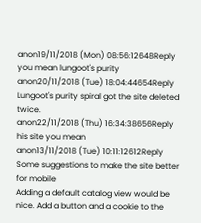anon19/11/2018 (Mon) 08:56:12648Reply
you mean lungoot's purity
anon20/11/2018 (Tue) 18:04:44654Reply
Lungoot's purity spiral got the site deleted twice.
anon22/11/2018 (Thu) 16:34:38656Reply
his site you mean
anon13/11/2018 (Tue) 10:11:12612Reply
Some suggestions to make the site better for mobile
Adding a default catalog view would be nice. Add a button and a cookie to the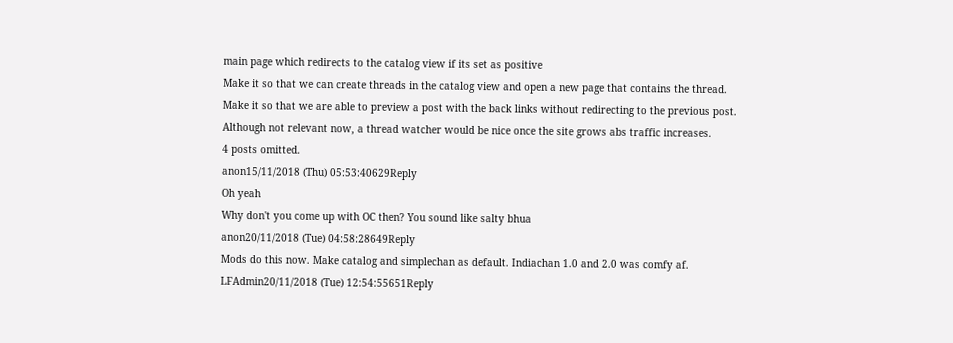main page which redirects to the catalog view if its set as positive
Make it so that we can create threads in the catalog view and open a new page that contains the thread.
Make it so that we are able to preview a post with the back links without redirecting to the previous post.
Although not relevant now, a thread watcher would be nice once the site grows abs traffic increases.
4 posts omitted.
anon15/11/2018 (Thu) 05:53:40629Reply
Oh yeah
Why don't you come up with OC then? You sound like salty bhua
anon20/11/2018 (Tue) 04:58:28649Reply
Mods do this now. Make catalog and simplechan as default. Indiachan 1.0 and 2.0 was comfy af.
LFAdmin20/11/2018 (Tue) 12:54:55651Reply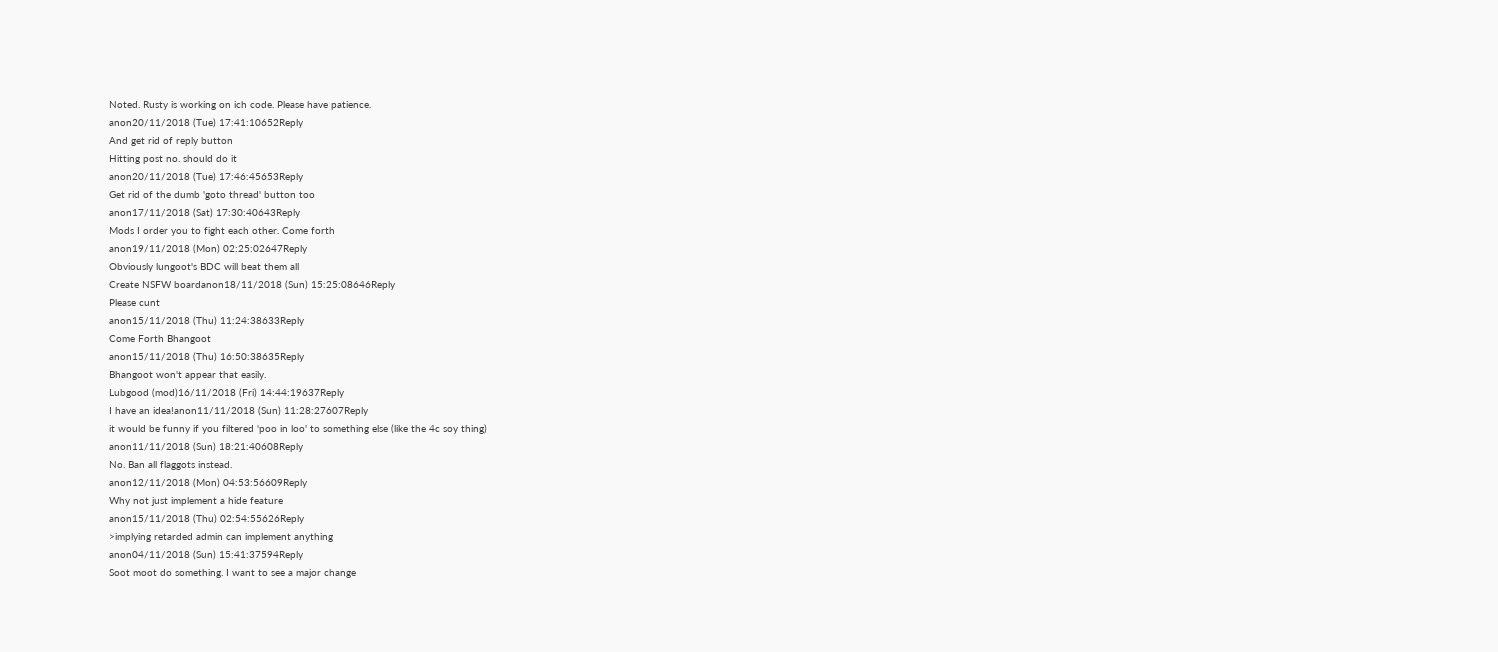Noted. Rusty is working on ich code. Please have patience.
anon20/11/2018 (Tue) 17:41:10652Reply
And get rid of reply button
Hitting post no. should do it
anon20/11/2018 (Tue) 17:46:45653Reply
Get rid of the dumb 'goto thread' button too
anon17/11/2018 (Sat) 17:30:40643Reply
Mods I order you to fight each other. Come forth
anon19/11/2018 (Mon) 02:25:02647Reply
Obviously lungoot's BDC will beat them all
Create NSFW boardanon18/11/2018 (Sun) 15:25:08646Reply
Please cunt
anon15/11/2018 (Thu) 11:24:38633Reply
Come Forth Bhangoot
anon15/11/2018 (Thu) 16:50:38635Reply
Bhangoot won't appear that easily.
Lubgood (mod)16/11/2018 (Fri) 14:44:19637Reply
I have an idea!anon11/11/2018 (Sun) 11:28:27607Reply
it would be funny if you filtered 'poo in loo' to something else (like the 4c soy thing)
anon11/11/2018 (Sun) 18:21:40608Reply
No. Ban all flaggots instead.
anon12/11/2018 (Mon) 04:53:56609Reply
Why not just implement a hide feature
anon15/11/2018 (Thu) 02:54:55626Reply
>implying retarded admin can implement anything
anon04/11/2018 (Sun) 15:41:37594Reply
Soot moot do something. I want to see a major change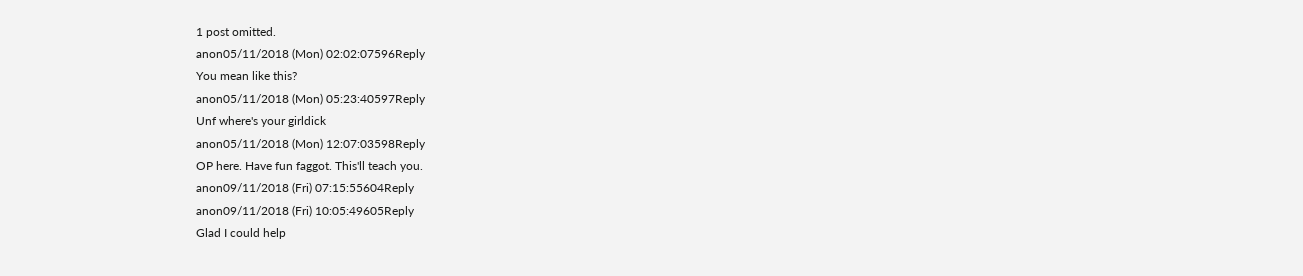1 post omitted.
anon05/11/2018 (Mon) 02:02:07596Reply
You mean like this?
anon05/11/2018 (Mon) 05:23:40597Reply
Unf where's your girldick
anon05/11/2018 (Mon) 12:07:03598Reply
OP here. Have fun faggot. This'll teach you.
anon09/11/2018 (Fri) 07:15:55604Reply
anon09/11/2018 (Fri) 10:05:49605Reply
Glad I could help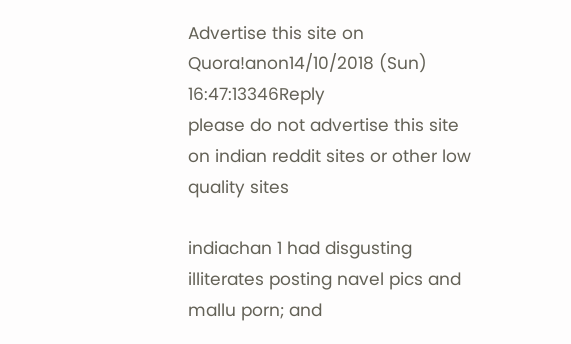Advertise this site on Quora!anon14/10/2018 (Sun) 16:47:13346Reply
please do not advertise this site on indian reddit sites or other low quality sites

indiachan 1 had disgusting illiterates posting navel pics and mallu porn; and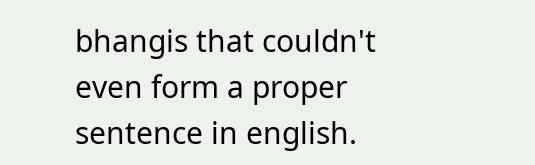bhangis that couldn't even form a proper sentence in english.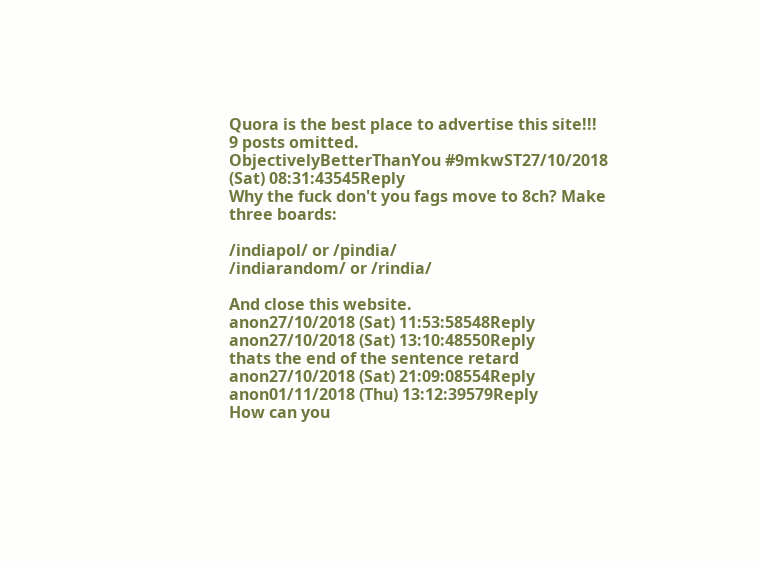Quora is the best place to advertise this site!!!
9 posts omitted.
ObjectivelyBetterThanYou #9mkwST27/10/2018 (Sat) 08:31:43545Reply
Why the fuck don't you fags move to 8ch? Make three boards:

/indiapol/ or /pindia/
/indiarandom/ or /rindia/

And close this website.
anon27/10/2018 (Sat) 11:53:58548Reply
anon27/10/2018 (Sat) 13:10:48550Reply
thats the end of the sentence retard
anon27/10/2018 (Sat) 21:09:08554Reply
anon01/11/2018 (Thu) 13:12:39579Reply
How can you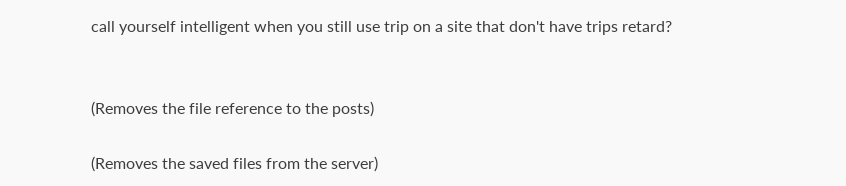call yourself intelligent when you still use trip on a site that don't have trips retard?


(Removes the file reference to the posts)

(Removes the saved files from the server)